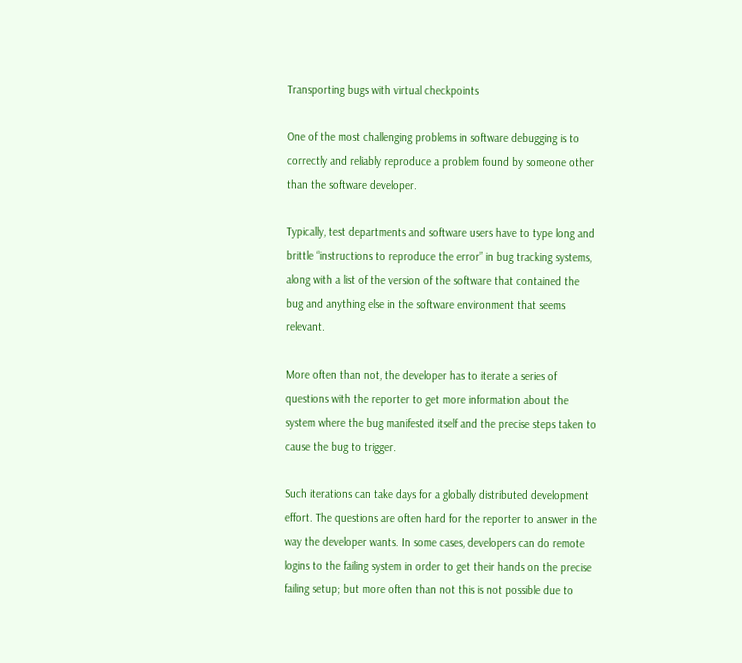Transporting bugs with virtual checkpoints

One of the most challenging problems in software debugging is to correctly and reliably reproduce a problem found by someone other than the software developer.

Typically, test departments and software users have to type long and brittle “instructions to reproduce the error” in bug tracking systems, along with a list of the version of the software that contained the bug and anything else in the software environment that seems relevant.

More often than not, the developer has to iterate a series of questions with the reporter to get more information about the system where the bug manifested itself and the precise steps taken to cause the bug to trigger.

Such iterations can take days for a globally distributed development effort. The questions are often hard for the reporter to answer in the way the developer wants. In some cases, developers can do remote logins to the failing system in order to get their hands on the precise failing setup; but more often than not this is not possible due to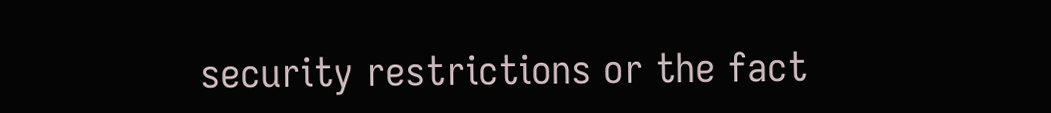security restrictions or the fact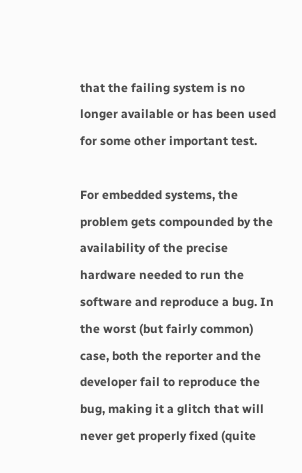that the failing system is no longer available or has been used for some other important test.

For embedded systems, the problem gets compounded by the availability of the precise hardware needed to run the software and reproduce a bug. In the worst (but fairly common) case, both the reporter and the developer fail to reproduce the bug, making it a glitch that will never get properly fixed (quite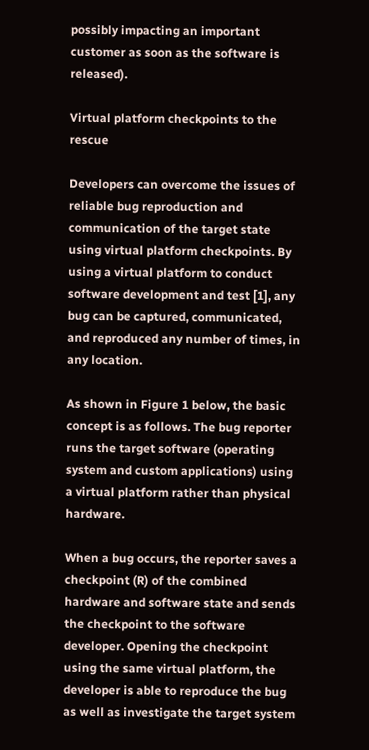possibly impacting an important customer as soon as the software is released).

Virtual platform checkpoints to the rescue

Developers can overcome the issues of reliable bug reproduction and communication of the target state using virtual platform checkpoints. By using a virtual platform to conduct software development and test [1], any bug can be captured, communicated, and reproduced any number of times, in any location.

As shown in Figure 1 below, the basic concept is as follows. The bug reporter runs the target software (operating system and custom applications) using a virtual platform rather than physical hardware.

When a bug occurs, the reporter saves a checkpoint (R) of the combined hardware and software state and sends the checkpoint to the software developer. Opening the checkpoint using the same virtual platform, the developer is able to reproduce the bug as well as investigate the target system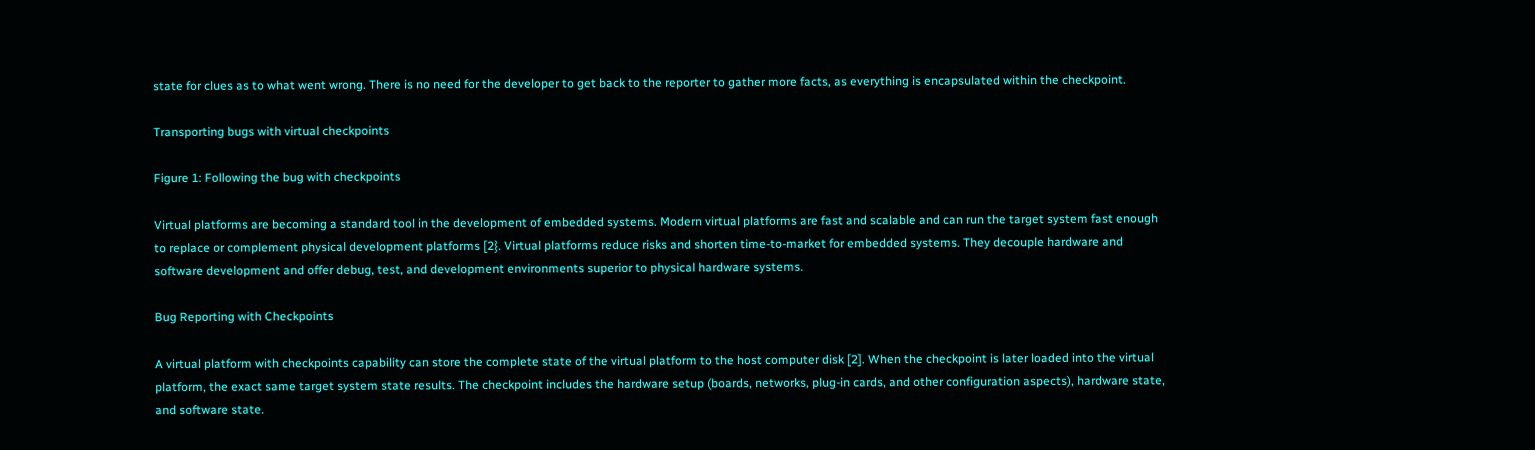state for clues as to what went wrong. There is no need for the developer to get back to the reporter to gather more facts, as everything is encapsulated within the checkpoint.

Transporting bugs with virtual checkpoints

Figure 1: Following the bug with checkpoints

Virtual platforms are becoming a standard tool in the development of embedded systems. Modern virtual platforms are fast and scalable and can run the target system fast enough to replace or complement physical development platforms [2}. Virtual platforms reduce risks and shorten time-to-market for embedded systems. They decouple hardware and software development and offer debug, test, and development environments superior to physical hardware systems.

Bug Reporting with Checkpoints

A virtual platform with checkpoints capability can store the complete state of the virtual platform to the host computer disk [2]. When the checkpoint is later loaded into the virtual platform, the exact same target system state results. The checkpoint includes the hardware setup (boards, networks, plug-in cards, and other configuration aspects), hardware state, and software state.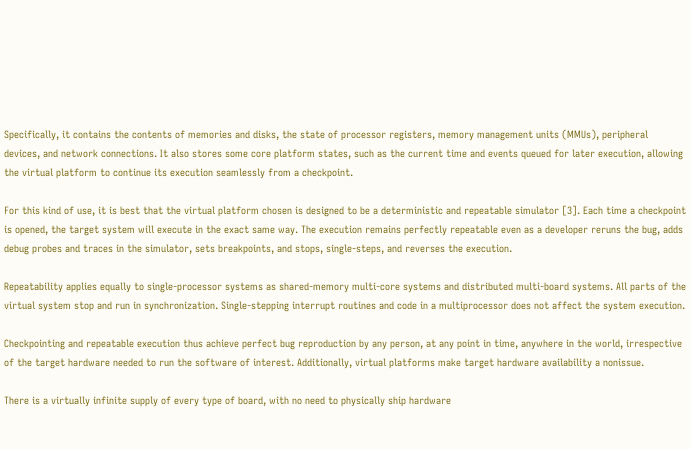Specifically, it contains the contents of memories and disks, the state of processor registers, memory management units (MMUs), peripheral devices, and network connections. It also stores some core platform states, such as the current time and events queued for later execution, allowing the virtual platform to continue its execution seamlessly from a checkpoint.

For this kind of use, it is best that the virtual platform chosen is designed to be a deterministic and repeatable simulator [3]. Each time a checkpoint is opened, the target system will execute in the exact same way. The execution remains perfectly repeatable even as a developer reruns the bug, adds debug probes and traces in the simulator, sets breakpoints, and stops, single-steps, and reverses the execution.

Repeatability applies equally to single-processor systems as shared-memory multi-core systems and distributed multi-board systems. All parts of the virtual system stop and run in synchronization. Single-stepping interrupt routines and code in a multiprocessor does not affect the system execution.

Checkpointing and repeatable execution thus achieve perfect bug reproduction by any person, at any point in time, anywhere in the world, irrespective of the target hardware needed to run the software of interest. Additionally, virtual platforms make target hardware availability a nonissue.

There is a virtually infinite supply of every type of board, with no need to physically ship hardware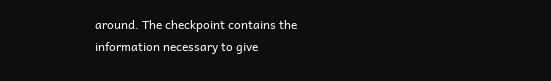around. The checkpoint contains the information necessary to give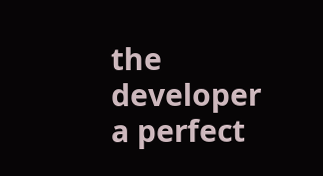the developer a perfect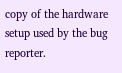copy of the hardware setup used by the bug reporter.